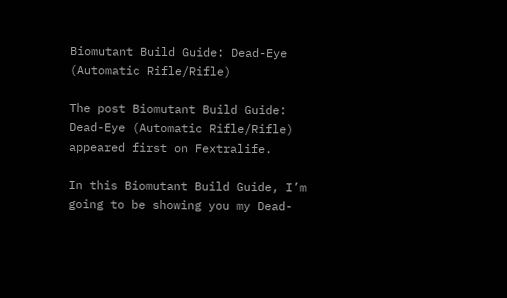Biomutant Build Guide: Dead-Eye (Automatic Rifle/Rifle)

The post Biomutant Build Guide: Dead-Eye (Automatic Rifle/Rifle) appeared first on Fextralife.

In this Biomutant Build Guide, I’m going to be showing you my Dead-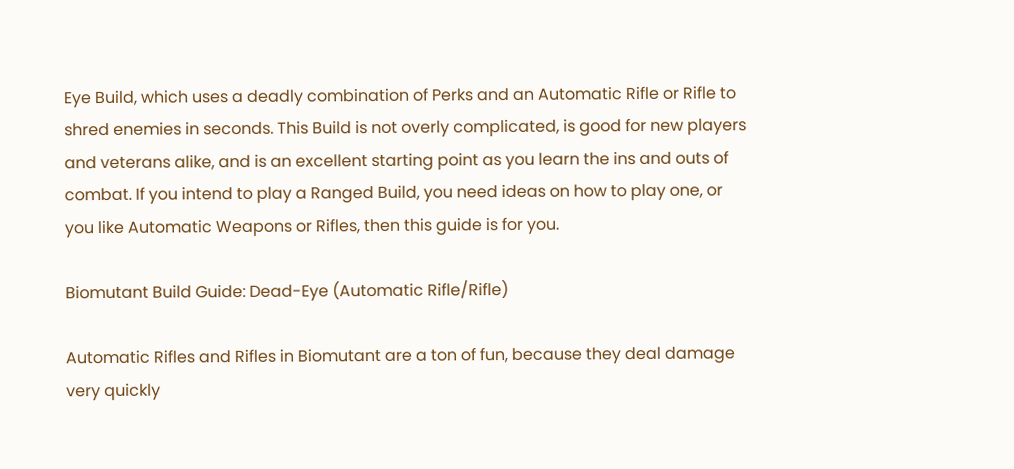Eye Build, which uses a deadly combination of Perks and an Automatic Rifle or Rifle to shred enemies in seconds. This Build is not overly complicated, is good for new players and veterans alike, and is an excellent starting point as you learn the ins and outs of combat. If you intend to play a Ranged Build, you need ideas on how to play one, or you like Automatic Weapons or Rifles, then this guide is for you.

Biomutant Build Guide: Dead-Eye (Automatic Rifle/Rifle)

Automatic Rifles and Rifles in Biomutant are a ton of fun, because they deal damage very quickly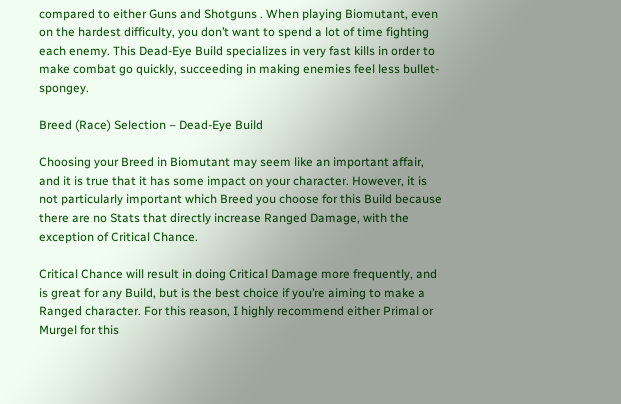compared to either Guns and Shotguns . When playing Biomutant, even on the hardest difficulty, you don’t want to spend a lot of time fighting each enemy. This Dead-Eye Build specializes in very fast kills in order to make combat go quickly, succeeding in making enemies feel less bullet-spongey.

Breed (Race) Selection – Dead-Eye Build

Choosing your Breed in Biomutant may seem like an important affair, and it is true that it has some impact on your character. However, it is not particularly important which Breed you choose for this Build because there are no Stats that directly increase Ranged Damage, with the exception of Critical Chance.

Critical Chance will result in doing Critical Damage more frequently, and is great for any Build, but is the best choice if you’re aiming to make a Ranged character. For this reason, I highly recommend either Primal or Murgel for this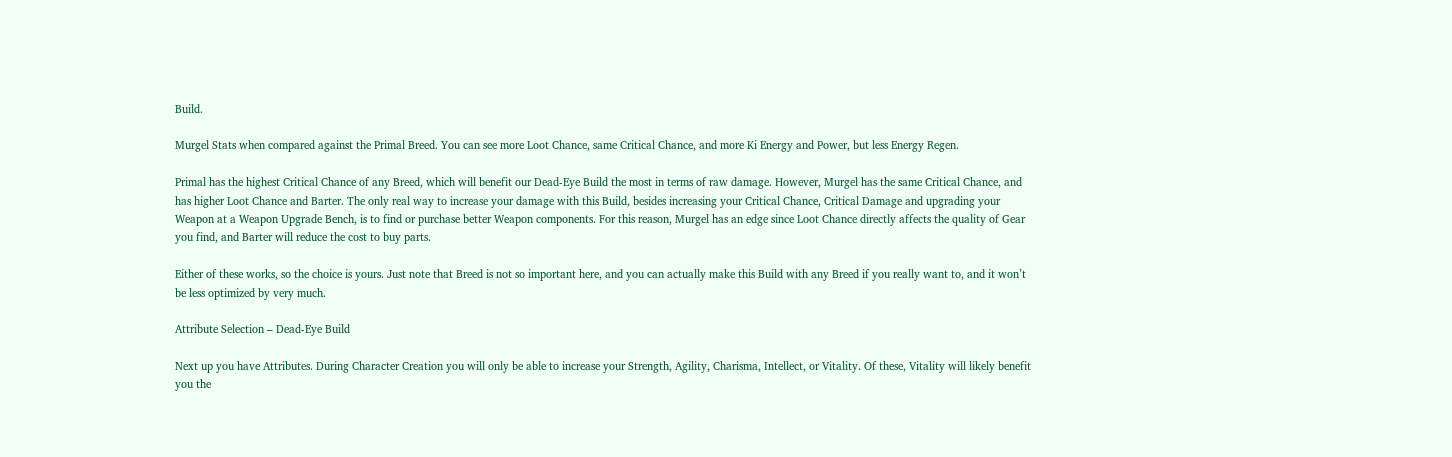Build.

Murgel Stats when compared against the Primal Breed. You can see more Loot Chance, same Critical Chance, and more Ki Energy and Power, but less Energy Regen.

Primal has the highest Critical Chance of any Breed, which will benefit our Dead-Eye Build the most in terms of raw damage. However, Murgel has the same Critical Chance, and has higher Loot Chance and Barter. The only real way to increase your damage with this Build, besides increasing your Critical Chance, Critical Damage and upgrading your Weapon at a Weapon Upgrade Bench, is to find or purchase better Weapon components. For this reason, Murgel has an edge since Loot Chance directly affects the quality of Gear you find, and Barter will reduce the cost to buy parts.

Either of these works, so the choice is yours. Just note that Breed is not so important here, and you can actually make this Build with any Breed if you really want to, and it won’t be less optimized by very much.

Attribute Selection – Dead-Eye Build

Next up you have Attributes. During Character Creation you will only be able to increase your Strength, Agility, Charisma, Intellect, or Vitality. Of these, Vitality will likely benefit you the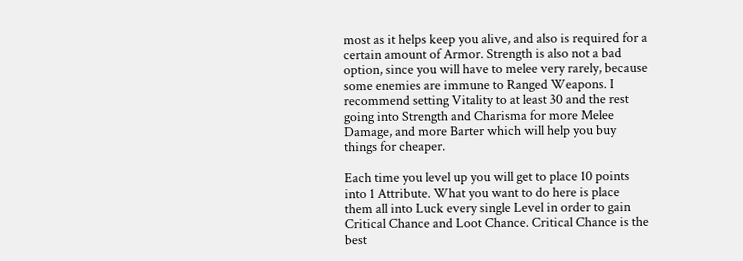most as it helps keep you alive, and also is required for a certain amount of Armor. Strength is also not a bad option, since you will have to melee very rarely, because some enemies are immune to Ranged Weapons. I recommend setting Vitality to at least 30 and the rest going into Strength and Charisma for more Melee Damage, and more Barter which will help you buy things for cheaper.

Each time you level up you will get to place 10 points into 1 Attribute. What you want to do here is place them all into Luck every single Level in order to gain Critical Chance and Loot Chance. Critical Chance is the best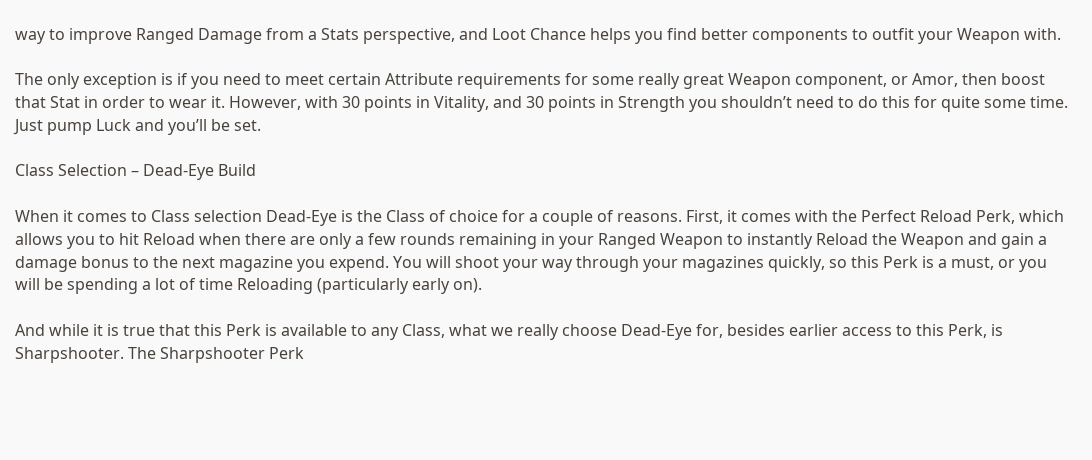way to improve Ranged Damage from a Stats perspective, and Loot Chance helps you find better components to outfit your Weapon with.

The only exception is if you need to meet certain Attribute requirements for some really great Weapon component, or Amor, then boost that Stat in order to wear it. However, with 30 points in Vitality, and 30 points in Strength you shouldn’t need to do this for quite some time. Just pump Luck and you’ll be set.

Class Selection – Dead-Eye Build

When it comes to Class selection Dead-Eye is the Class of choice for a couple of reasons. First, it comes with the Perfect Reload Perk, which allows you to hit Reload when there are only a few rounds remaining in your Ranged Weapon to instantly Reload the Weapon and gain a damage bonus to the next magazine you expend. You will shoot your way through your magazines quickly, so this Perk is a must, or you will be spending a lot of time Reloading (particularly early on).

And while it is true that this Perk is available to any Class, what we really choose Dead-Eye for, besides earlier access to this Perk, is Sharpshooter. The Sharpshooter Perk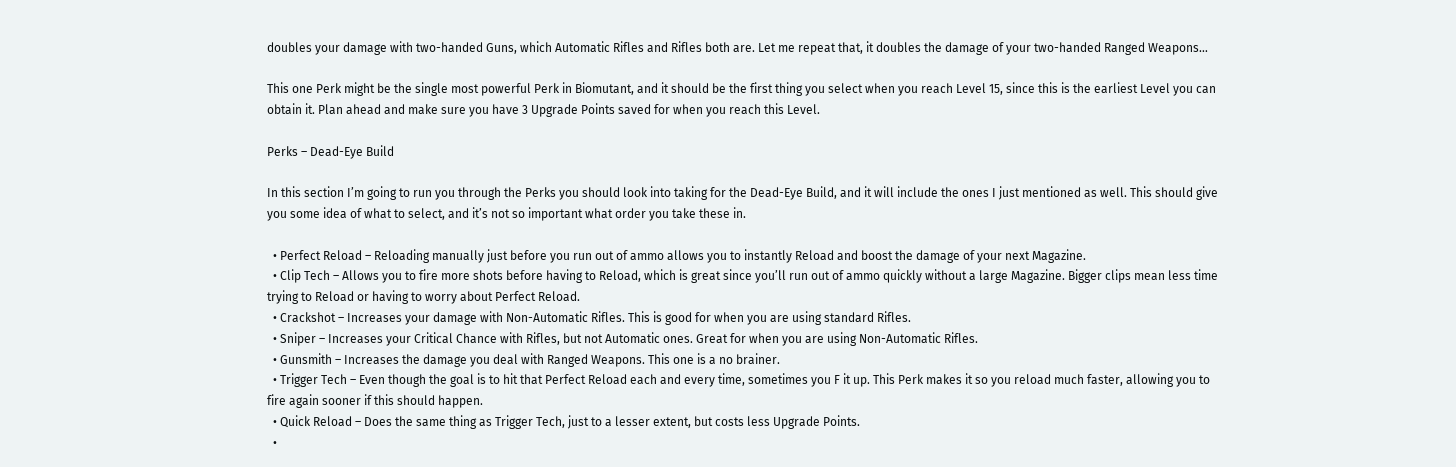doubles your damage with two-handed Guns, which Automatic Rifles and Rifles both are. Let me repeat that, it doubles the damage of your two-handed Ranged Weapons…

This one Perk might be the single most powerful Perk in Biomutant, and it should be the first thing you select when you reach Level 15, since this is the earliest Level you can obtain it. Plan ahead and make sure you have 3 Upgrade Points saved for when you reach this Level.

Perks – Dead-Eye Build

In this section I’m going to run you through the Perks you should look into taking for the Dead-Eye Build, and it will include the ones I just mentioned as well. This should give you some idea of what to select, and it’s not so important what order you take these in.

  • Perfect Reload – Reloading manually just before you run out of ammo allows you to instantly Reload and boost the damage of your next Magazine.
  • Clip Tech – Allows you to fire more shots before having to Reload, which is great since you’ll run out of ammo quickly without a large Magazine. Bigger clips mean less time trying to Reload or having to worry about Perfect Reload.
  • Crackshot – Increases your damage with Non-Automatic Rifles. This is good for when you are using standard Rifles.
  • Sniper – Increases your Critical Chance with Rifles, but not Automatic ones. Great for when you are using Non-Automatic Rifles.
  • Gunsmith – Increases the damage you deal with Ranged Weapons. This one is a no brainer.
  • Trigger Tech – Even though the goal is to hit that Perfect Reload each and every time, sometimes you F it up. This Perk makes it so you reload much faster, allowing you to fire again sooner if this should happen.
  • Quick Reload – Does the same thing as Trigger Tech, just to a lesser extent, but costs less Upgrade Points.
  •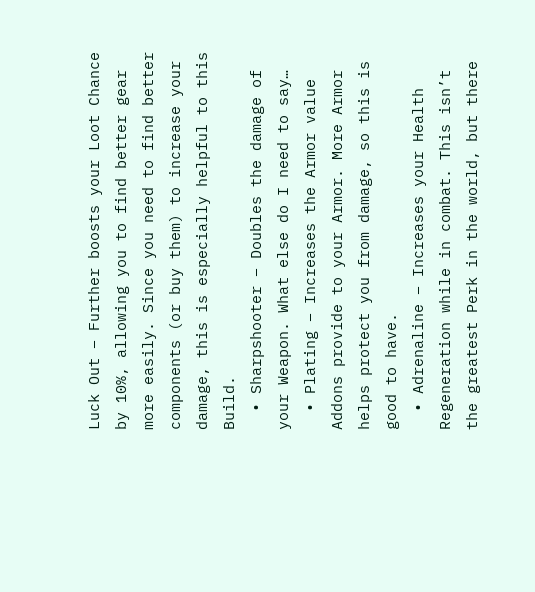Luck Out – Further boosts your Loot Chance by 10%, allowing you to find better gear more easily. Since you need to find better components (or buy them) to increase your damage, this is especially helpful to this Build.
  • Sharpshooter – Doubles the damage of your Weapon. What else do I need to say…
  • Plating – Increases the Armor value Addons provide to your Armor. More Armor helps protect you from damage, so this is good to have.
  • Adrenaline – Increases your Health Regeneration while in combat. This isn’t the greatest Perk in the world, but there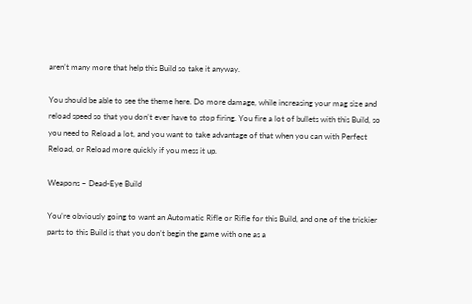aren’t many more that help this Build so take it anyway.

You should be able to see the theme here. Do more damage, while increasing your mag size and reload speed so that you don’t ever have to stop firing. You fire a lot of bullets with this Build, so you need to Reload a lot, and you want to take advantage of that when you can with Perfect Reload, or Reload more quickly if you mess it up.

Weapons – Dead-Eye Build

You’re obviously going to want an Automatic Rifle or Rifle for this Build, and one of the trickier parts to this Build is that you don’t begin the game with one as a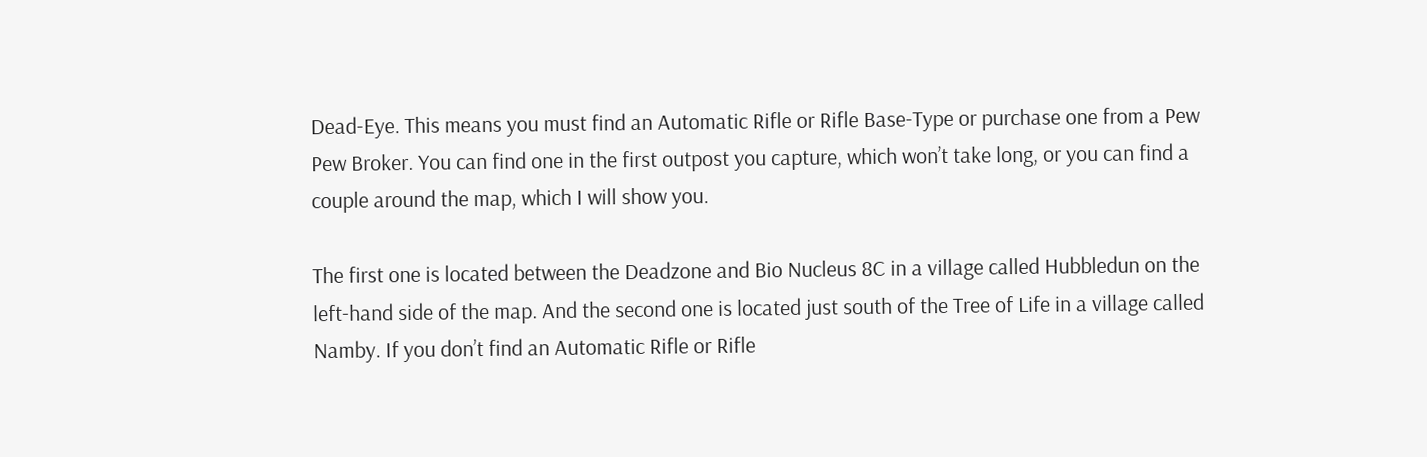Dead-Eye. This means you must find an Automatic Rifle or Rifle Base-Type or purchase one from a Pew Pew Broker. You can find one in the first outpost you capture, which won’t take long, or you can find a couple around the map, which I will show you.

The first one is located between the Deadzone and Bio Nucleus 8C in a village called Hubbledun on the left-hand side of the map. And the second one is located just south of the Tree of Life in a village called Namby. If you don’t find an Automatic Rifle or Rifle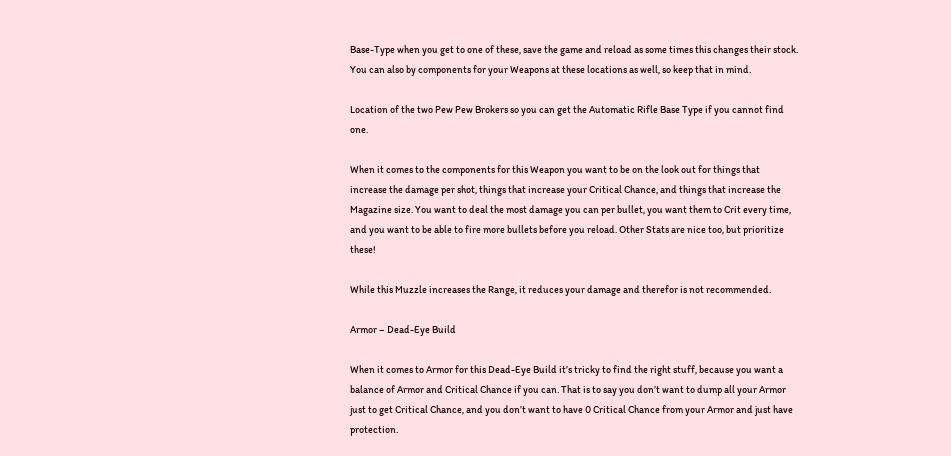Base-Type when you get to one of these, save the game and reload as some times this changes their stock. You can also by components for your Weapons at these locations as well, so keep that in mind.

Location of the two Pew Pew Brokers so you can get the Automatic Rifle Base Type if you cannot find one.

When it comes to the components for this Weapon you want to be on the look out for things that increase the damage per shot, things that increase your Critical Chance, and things that increase the Magazine size. You want to deal the most damage you can per bullet, you want them to Crit every time, and you want to be able to fire more bullets before you reload. Other Stats are nice too, but prioritize these!

While this Muzzle increases the Range, it reduces your damage and therefor is not recommended.

Armor – Dead-Eye Build

When it comes to Armor for this Dead-Eye Build it’s tricky to find the right stuff, because you want a balance of Armor and Critical Chance if you can. That is to say you don’t want to dump all your Armor just to get Critical Chance, and you don’t want to have 0 Critical Chance from your Armor and just have protection.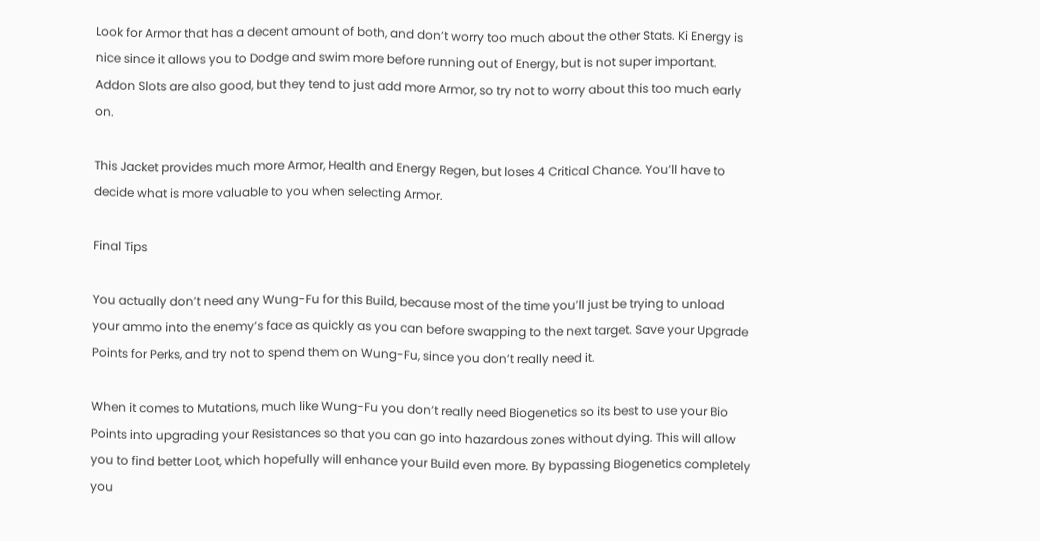Look for Armor that has a decent amount of both, and don’t worry too much about the other Stats. Ki Energy is nice since it allows you to Dodge and swim more before running out of Energy, but is not super important. Addon Slots are also good, but they tend to just add more Armor, so try not to worry about this too much early on.

This Jacket provides much more Armor, Health and Energy Regen, but loses 4 Critical Chance. You’ll have to decide what is more valuable to you when selecting Armor.

Final Tips

You actually don’t need any Wung-Fu for this Build, because most of the time you’ll just be trying to unload your ammo into the enemy’s face as quickly as you can before swapping to the next target. Save your Upgrade Points for Perks, and try not to spend them on Wung-Fu, since you don’t really need it.

When it comes to Mutations, much like Wung-Fu you don’t really need Biogenetics so its best to use your Bio Points into upgrading your Resistances so that you can go into hazardous zones without dying. This will allow you to find better Loot, which hopefully will enhance your Build even more. By bypassing Biogenetics completely you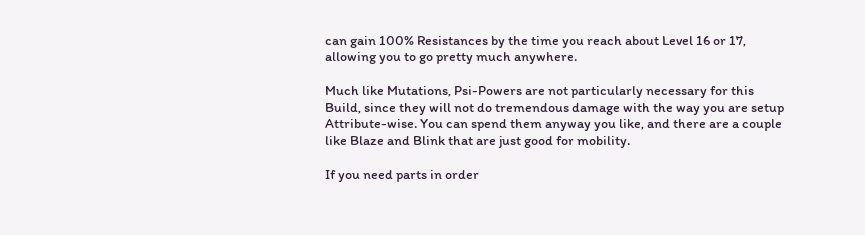can gain 100% Resistances by the time you reach about Level 16 or 17, allowing you to go pretty much anywhere.

Much like Mutations, Psi-Powers are not particularly necessary for this Build, since they will not do tremendous damage with the way you are setup Attribute-wise. You can spend them anyway you like, and there are a couple like Blaze and Blink that are just good for mobility.

If you need parts in order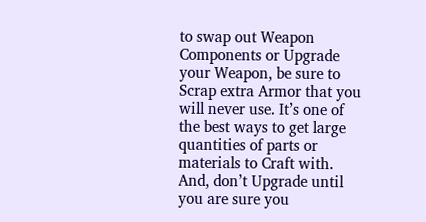to swap out Weapon Components or Upgrade your Weapon, be sure to Scrap extra Armor that you will never use. It’s one of the best ways to get large quantities of parts or materials to Craft with. And, don’t Upgrade until you are sure you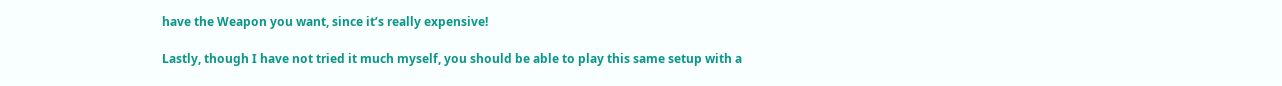have the Weapon you want, since it’s really expensive!

Lastly, though I have not tried it much myself, you should be able to play this same setup with a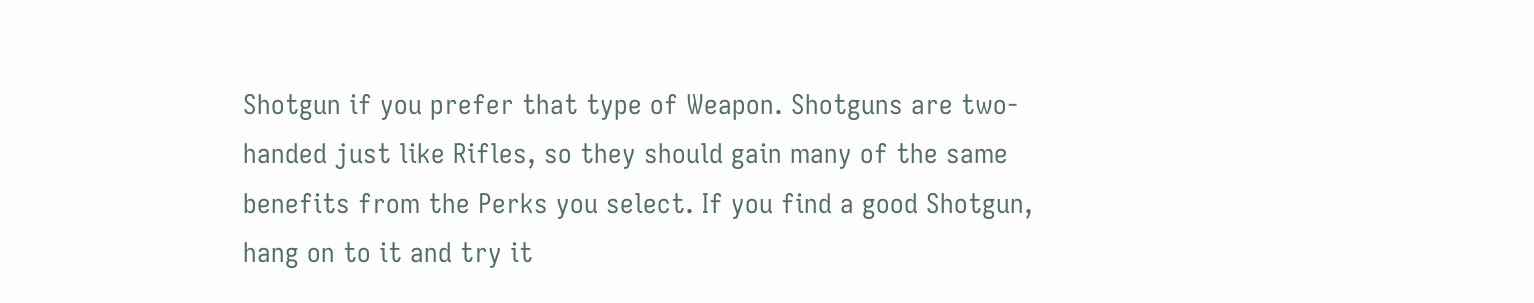Shotgun if you prefer that type of Weapon. Shotguns are two-handed just like Rifles, so they should gain many of the same benefits from the Perks you select. If you find a good Shotgun, hang on to it and try it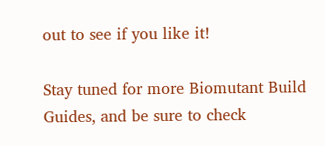out to see if you like it!

Stay tuned for more Biomutant Build Guides, and be sure to check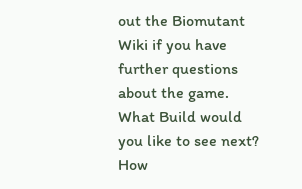out the Biomutant Wiki if you have further questions about the game. What Build would you like to see next? How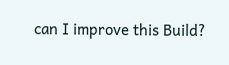can I improve this Build?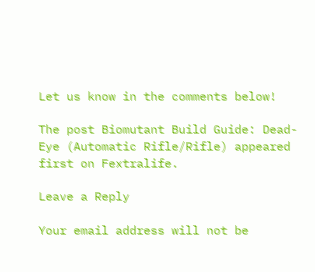Let us know in the comments below!

The post Biomutant Build Guide: Dead-Eye (Automatic Rifle/Rifle) appeared first on Fextralife.

Leave a Reply

Your email address will not be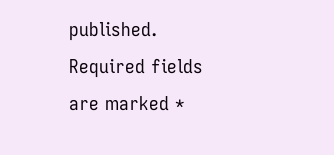published. Required fields are marked *